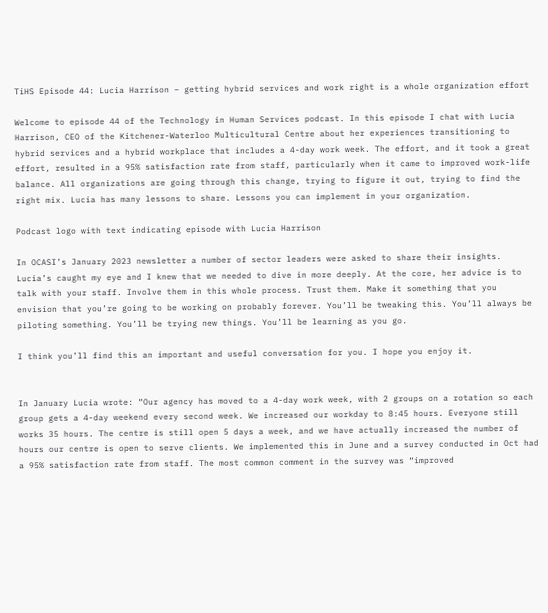TiHS Episode 44: Lucia Harrison – getting hybrid services and work right is a whole organization effort

Welcome to episode 44 of the Technology in Human Services podcast. In this episode I chat with Lucia Harrison, CEO of the Kitchener-Waterloo Multicultural Centre about her experiences transitioning to hybrid services and a hybrid workplace that includes a 4-day work week. The effort, and it took a great effort, resulted in a 95% satisfaction rate from staff, particularly when it came to improved work-life balance. All organizations are going through this change, trying to figure it out, trying to find the right mix. Lucia has many lessons to share. Lessons you can implement in your organization.

Podcast logo with text indicating episode with Lucia Harrison

In OCASI’s January 2023 newsletter a number of sector leaders were asked to share their insights. Lucia’s caught my eye and I knew that we needed to dive in more deeply. At the core, her advice is to talk with your staff. Involve them in this whole process. Trust them. Make it something that you envision that you’re going to be working on probably forever. You’ll be tweaking this. You’ll always be piloting something. You’ll be trying new things. You’ll be learning as you go.

I think you’ll find this an important and useful conversation for you. I hope you enjoy it.


In January Lucia wrote: “Our agency has moved to a 4-day work week, with 2 groups on a rotation so each group gets a 4-day weekend every second week. We increased our workday to 8:45 hours. Everyone still works 35 hours. The centre is still open 5 days a week, and we have actually increased the number of hours our centre is open to serve clients. We implemented this in June and a survey conducted in Oct had a 95% satisfaction rate from staff. The most common comment in the survey was “improved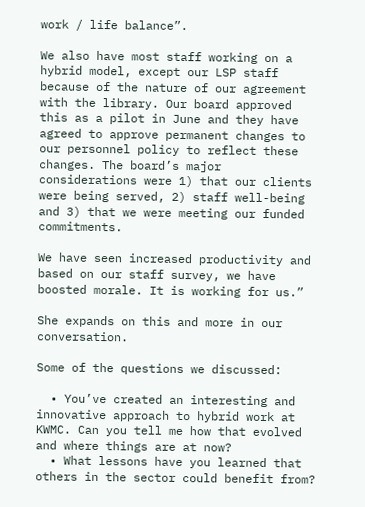work / life balance”.

We also have most staff working on a hybrid model, except our LSP staff because of the nature of our agreement with the library. Our board approved this as a pilot in June and they have agreed to approve permanent changes to our personnel policy to reflect these changes. The board’s major considerations were 1) that our clients were being served, 2) staff well-being and 3) that we were meeting our funded commitments.

We have seen increased productivity and based on our staff survey, we have boosted morale. It is working for us.”

She expands on this and more in our conversation.

Some of the questions we discussed:

  • You’ve created an interesting and innovative approach to hybrid work at KWMC. Can you tell me how that evolved and where things are at now?
  • What lessons have you learned that others in the sector could benefit from?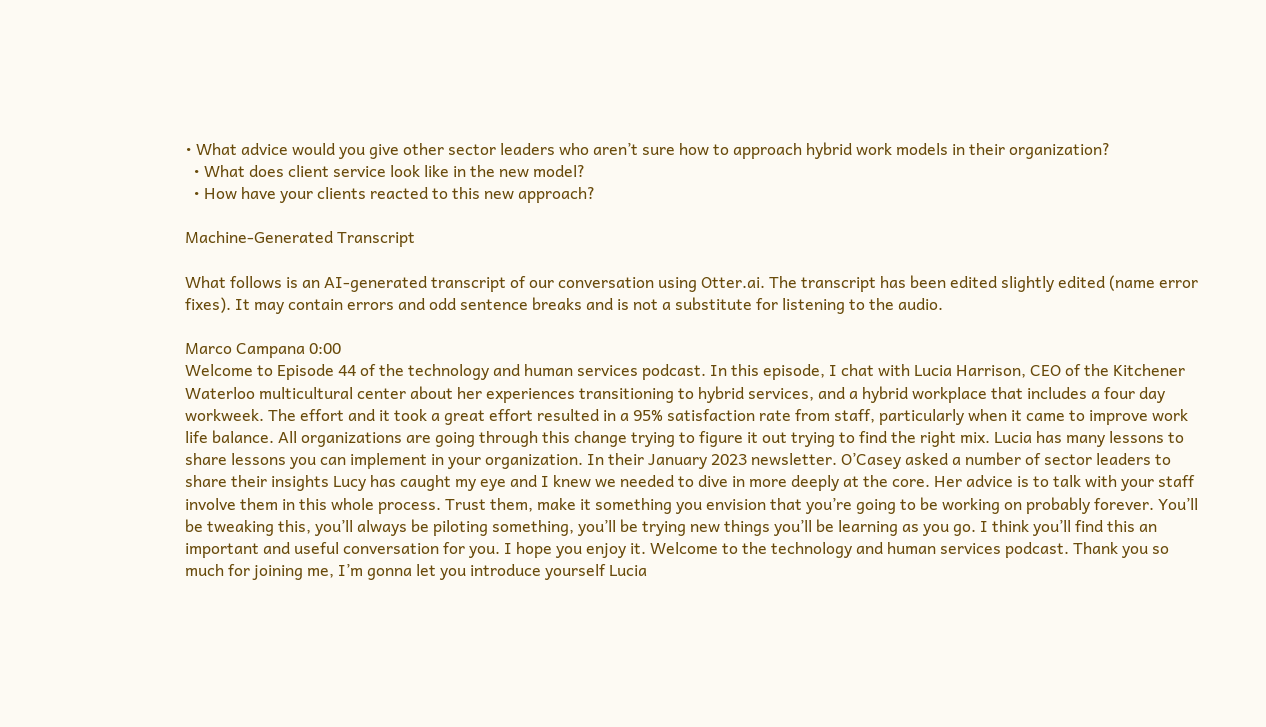• What advice would you give other sector leaders who aren’t sure how to approach hybrid work models in their organization?
  • What does client service look like in the new model?
  • How have your clients reacted to this new approach?

Machine-Generated Transcript

What follows is an AI-generated transcript of our conversation using Otter.ai. The transcript has been edited slightly edited (name error fixes). It may contain errors and odd sentence breaks and is not a substitute for listening to the audio.

Marco Campana 0:00
Welcome to Episode 44 of the technology and human services podcast. In this episode, I chat with Lucia Harrison, CEO of the Kitchener Waterloo multicultural center about her experiences transitioning to hybrid services, and a hybrid workplace that includes a four day workweek. The effort and it took a great effort resulted in a 95% satisfaction rate from staff, particularly when it came to improve work life balance. All organizations are going through this change trying to figure it out trying to find the right mix. Lucia has many lessons to share lessons you can implement in your organization. In their January 2023 newsletter. O’Casey asked a number of sector leaders to share their insights Lucy has caught my eye and I knew we needed to dive in more deeply at the core. Her advice is to talk with your staff involve them in this whole process. Trust them, make it something you envision that you’re going to be working on probably forever. You’ll be tweaking this, you’ll always be piloting something, you’ll be trying new things you’ll be learning as you go. I think you’ll find this an important and useful conversation for you. I hope you enjoy it. Welcome to the technology and human services podcast. Thank you so much for joining me, I’m gonna let you introduce yourself Lucia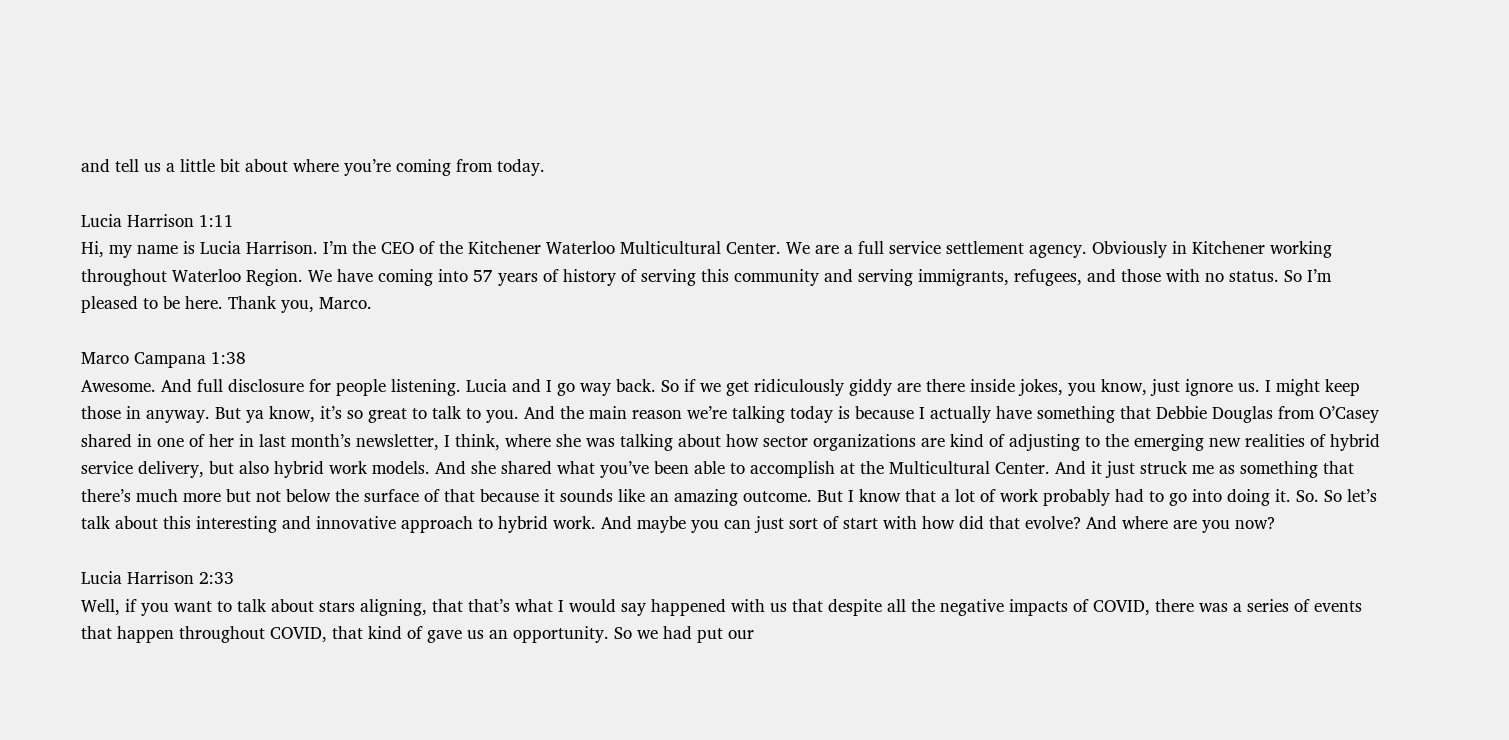and tell us a little bit about where you’re coming from today.

Lucia Harrison 1:11
Hi, my name is Lucia Harrison. I’m the CEO of the Kitchener Waterloo Multicultural Center. We are a full service settlement agency. Obviously in Kitchener working throughout Waterloo Region. We have coming into 57 years of history of serving this community and serving immigrants, refugees, and those with no status. So I’m pleased to be here. Thank you, Marco.

Marco Campana 1:38
Awesome. And full disclosure for people listening. Lucia and I go way back. So if we get ridiculously giddy are there inside jokes, you know, just ignore us. I might keep those in anyway. But ya know, it’s so great to talk to you. And the main reason we’re talking today is because I actually have something that Debbie Douglas from O’Casey shared in one of her in last month’s newsletter, I think, where she was talking about how sector organizations are kind of adjusting to the emerging new realities of hybrid service delivery, but also hybrid work models. And she shared what you’ve been able to accomplish at the Multicultural Center. And it just struck me as something that there’s much more but not below the surface of that because it sounds like an amazing outcome. But I know that a lot of work probably had to go into doing it. So. So let’s talk about this interesting and innovative approach to hybrid work. And maybe you can just sort of start with how did that evolve? And where are you now?

Lucia Harrison 2:33
Well, if you want to talk about stars aligning, that that’s what I would say happened with us that despite all the negative impacts of COVID, there was a series of events that happen throughout COVID, that kind of gave us an opportunity. So we had put our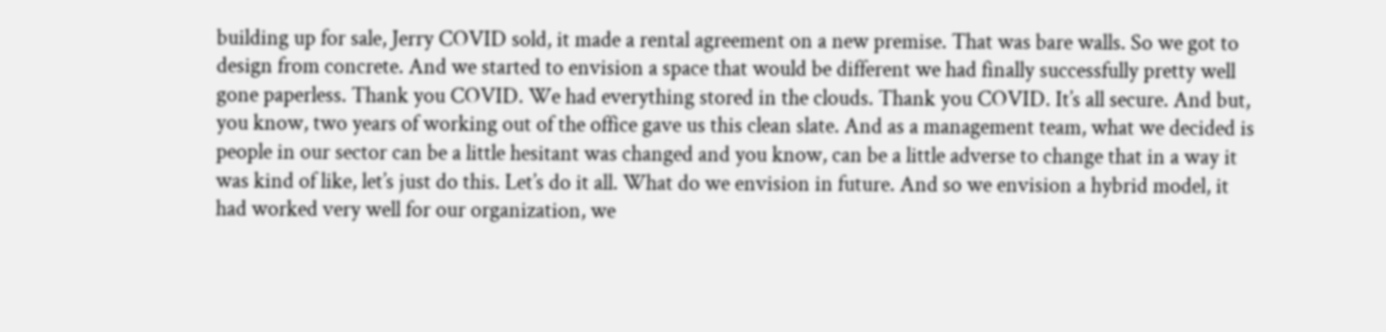building up for sale, Jerry COVID sold, it made a rental agreement on a new premise. That was bare walls. So we got to design from concrete. And we started to envision a space that would be different we had finally successfully pretty well gone paperless. Thank you COVID. We had everything stored in the clouds. Thank you COVID. It’s all secure. And but, you know, two years of working out of the office gave us this clean slate. And as a management team, what we decided is people in our sector can be a little hesitant was changed and you know, can be a little adverse to change that in a way it was kind of like, let’s just do this. Let’s do it all. What do we envision in future. And so we envision a hybrid model, it had worked very well for our organization, we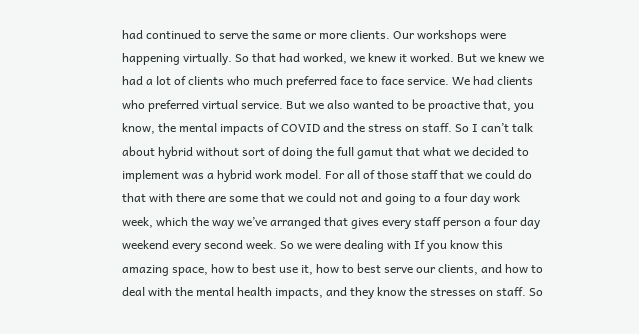had continued to serve the same or more clients. Our workshops were happening virtually. So that had worked, we knew it worked. But we knew we had a lot of clients who much preferred face to face service. We had clients who preferred virtual service. But we also wanted to be proactive that, you know, the mental impacts of COVID and the stress on staff. So I can’t talk about hybrid without sort of doing the full gamut that what we decided to implement was a hybrid work model. For all of those staff that we could do that with there are some that we could not and going to a four day work week, which the way we’ve arranged that gives every staff person a four day weekend every second week. So we were dealing with If you know this amazing space, how to best use it, how to best serve our clients, and how to deal with the mental health impacts, and they know the stresses on staff. So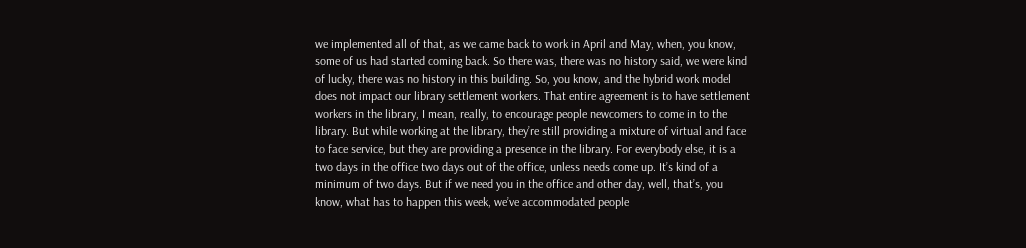we implemented all of that, as we came back to work in April and May, when, you know, some of us had started coming back. So there was, there was no history said, we were kind of lucky, there was no history in this building. So, you know, and the hybrid work model does not impact our library settlement workers. That entire agreement is to have settlement workers in the library, I mean, really, to encourage people newcomers to come in to the library. But while working at the library, they’re still providing a mixture of virtual and face to face service, but they are providing a presence in the library. For everybody else, it is a two days in the office two days out of the office, unless needs come up. It’s kind of a minimum of two days. But if we need you in the office and other day, well, that’s, you know, what has to happen this week, we’ve accommodated people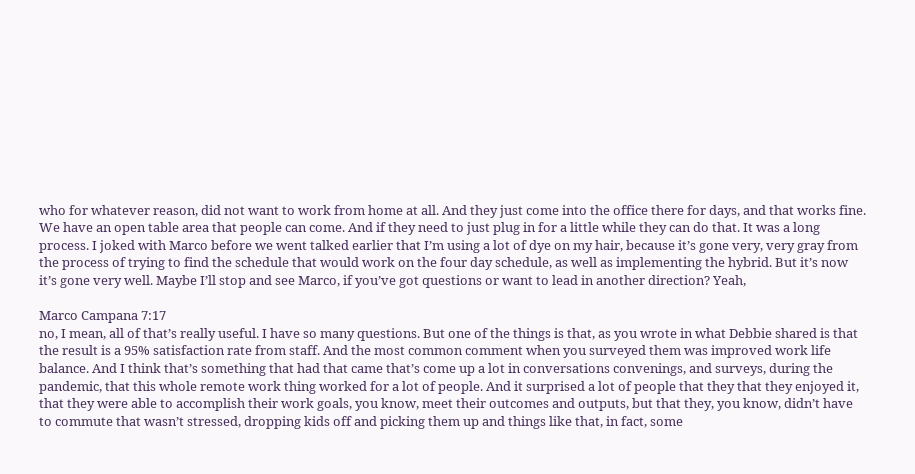who for whatever reason, did not want to work from home at all. And they just come into the office there for days, and that works fine. We have an open table area that people can come. And if they need to just plug in for a little while they can do that. It was a long process. I joked with Marco before we went talked earlier that I’m using a lot of dye on my hair, because it’s gone very, very gray from the process of trying to find the schedule that would work on the four day schedule, as well as implementing the hybrid. But it’s now it’s gone very well. Maybe I’ll stop and see Marco, if you’ve got questions or want to lead in another direction? Yeah,

Marco Campana 7:17
no, I mean, all of that’s really useful. I have so many questions. But one of the things is that, as you wrote in what Debbie shared is that the result is a 95% satisfaction rate from staff. And the most common comment when you surveyed them was improved work life balance. And I think that’s something that had that came that’s come up a lot in conversations convenings, and surveys, during the pandemic, that this whole remote work thing worked for a lot of people. And it surprised a lot of people that they that they enjoyed it, that they were able to accomplish their work goals, you know, meet their outcomes and outputs, but that they, you know, didn’t have to commute that wasn’t stressed, dropping kids off and picking them up and things like that, in fact, some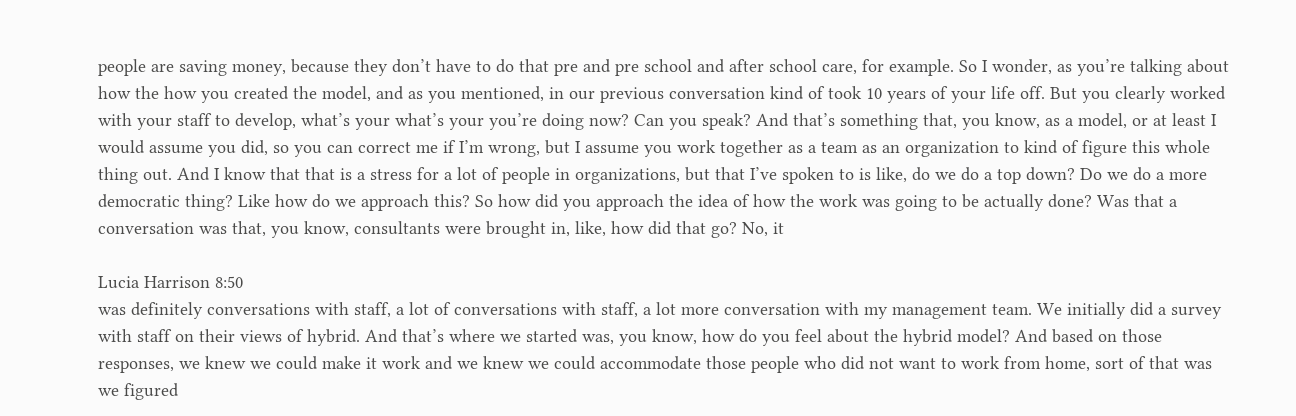people are saving money, because they don’t have to do that pre and pre school and after school care, for example. So I wonder, as you’re talking about how the how you created the model, and as you mentioned, in our previous conversation kind of took 10 years of your life off. But you clearly worked with your staff to develop, what’s your what’s your you’re doing now? Can you speak? And that’s something that, you know, as a model, or at least I would assume you did, so you can correct me if I’m wrong, but I assume you work together as a team as an organization to kind of figure this whole thing out. And I know that that is a stress for a lot of people in organizations, but that I’ve spoken to is like, do we do a top down? Do we do a more democratic thing? Like how do we approach this? So how did you approach the idea of how the work was going to be actually done? Was that a conversation was that, you know, consultants were brought in, like, how did that go? No, it

Lucia Harrison 8:50
was definitely conversations with staff, a lot of conversations with staff, a lot more conversation with my management team. We initially did a survey with staff on their views of hybrid. And that’s where we started was, you know, how do you feel about the hybrid model? And based on those responses, we knew we could make it work and we knew we could accommodate those people who did not want to work from home, sort of that was we figured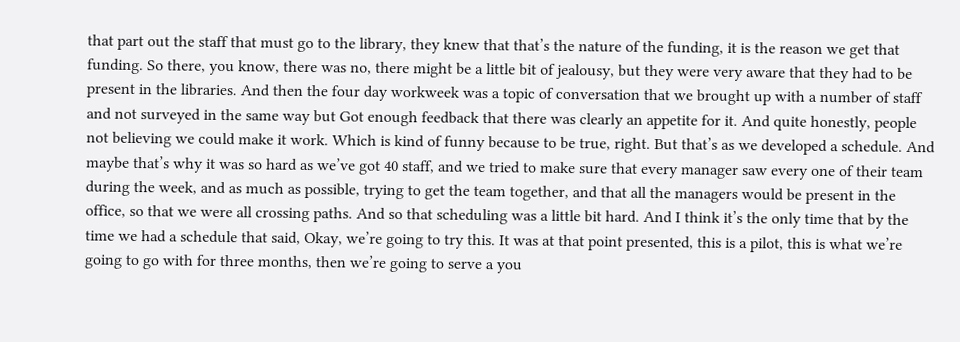that part out the staff that must go to the library, they knew that that’s the nature of the funding, it is the reason we get that funding. So there, you know, there was no, there might be a little bit of jealousy, but they were very aware that they had to be present in the libraries. And then the four day workweek was a topic of conversation that we brought up with a number of staff and not surveyed in the same way but Got enough feedback that there was clearly an appetite for it. And quite honestly, people not believing we could make it work. Which is kind of funny because to be true, right. But that’s as we developed a schedule. And maybe that’s why it was so hard as we’ve got 40 staff, and we tried to make sure that every manager saw every one of their team during the week, and as much as possible, trying to get the team together, and that all the managers would be present in the office, so that we were all crossing paths. And so that scheduling was a little bit hard. And I think it’s the only time that by the time we had a schedule that said, Okay, we’re going to try this. It was at that point presented, this is a pilot, this is what we’re going to go with for three months, then we’re going to serve a you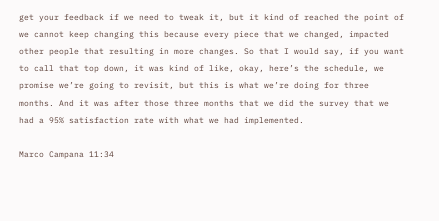get your feedback if we need to tweak it, but it kind of reached the point of we cannot keep changing this because every piece that we changed, impacted other people that resulting in more changes. So that I would say, if you want to call that top down, it was kind of like, okay, here’s the schedule, we promise we’re going to revisit, but this is what we’re doing for three months. And it was after those three months that we did the survey that we had a 95% satisfaction rate with what we had implemented.

Marco Campana 11:34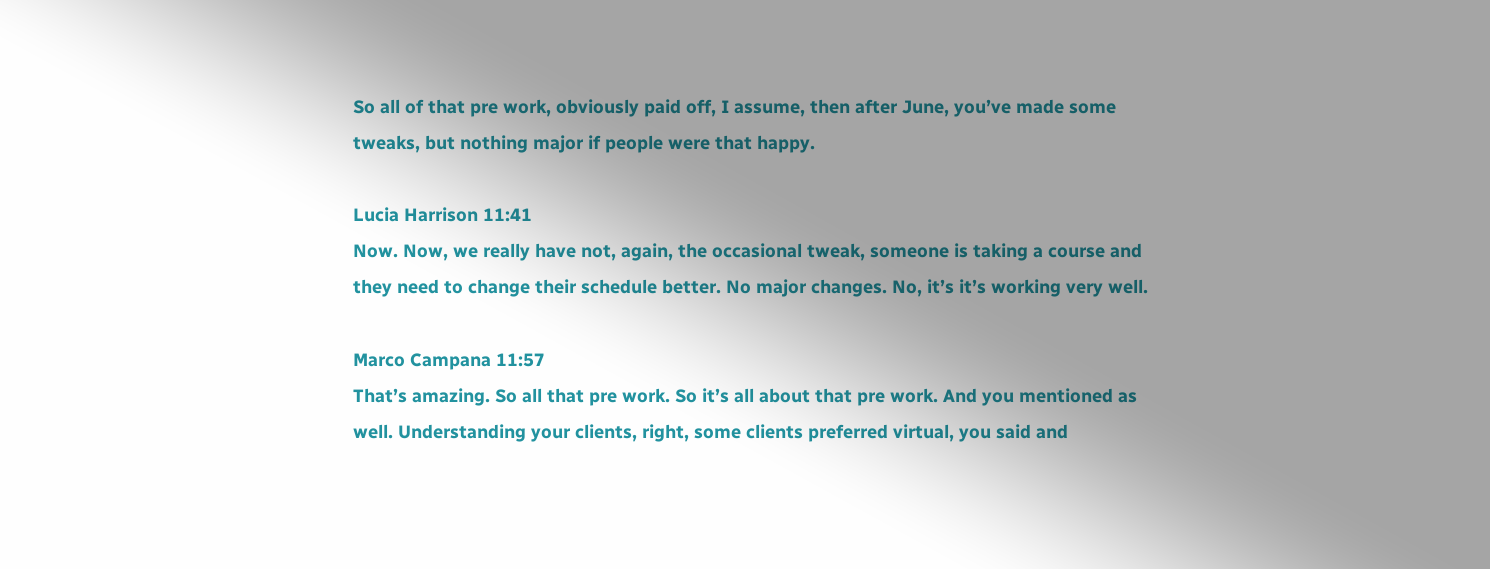So all of that pre work, obviously paid off, I assume, then after June, you’ve made some tweaks, but nothing major if people were that happy.

Lucia Harrison 11:41
Now. Now, we really have not, again, the occasional tweak, someone is taking a course and they need to change their schedule better. No major changes. No, it’s it’s working very well.

Marco Campana 11:57
That’s amazing. So all that pre work. So it’s all about that pre work. And you mentioned as well. Understanding your clients, right, some clients preferred virtual, you said and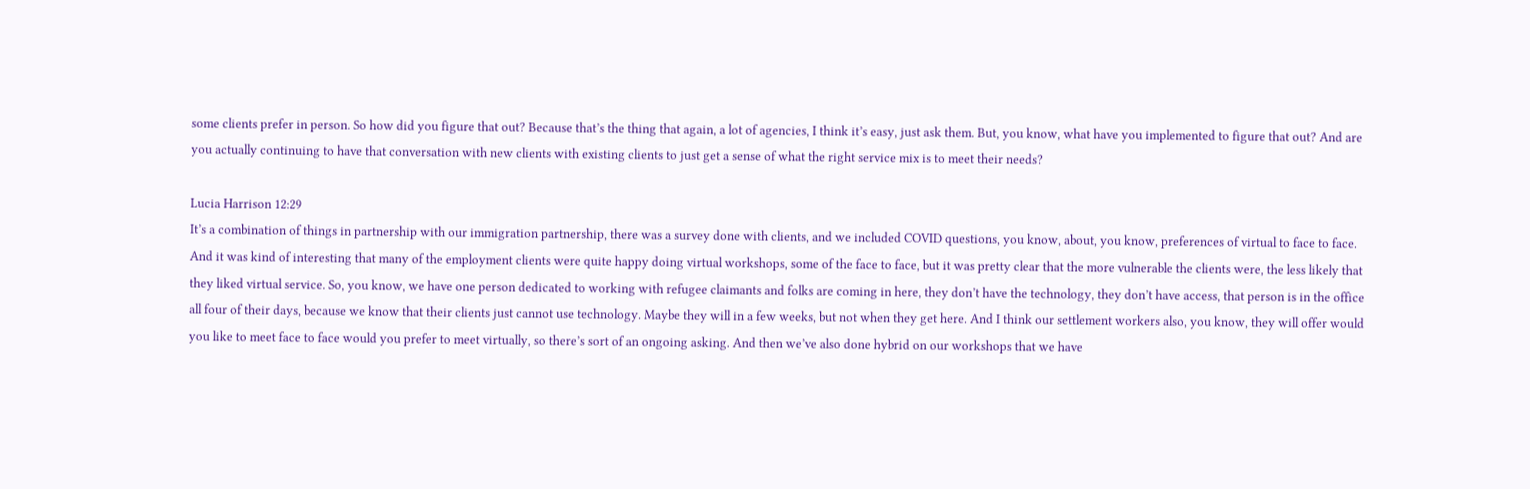some clients prefer in person. So how did you figure that out? Because that’s the thing that again, a lot of agencies, I think it’s easy, just ask them. But, you know, what have you implemented to figure that out? And are you actually continuing to have that conversation with new clients with existing clients to just get a sense of what the right service mix is to meet their needs?

Lucia Harrison 12:29
It’s a combination of things in partnership with our immigration partnership, there was a survey done with clients, and we included COVID questions, you know, about, you know, preferences of virtual to face to face. And it was kind of interesting that many of the employment clients were quite happy doing virtual workshops, some of the face to face, but it was pretty clear that the more vulnerable the clients were, the less likely that they liked virtual service. So, you know, we have one person dedicated to working with refugee claimants and folks are coming in here, they don’t have the technology, they don’t have access, that person is in the office all four of their days, because we know that their clients just cannot use technology. Maybe they will in a few weeks, but not when they get here. And I think our settlement workers also, you know, they will offer would you like to meet face to face would you prefer to meet virtually, so there’s sort of an ongoing asking. And then we’ve also done hybrid on our workshops that we have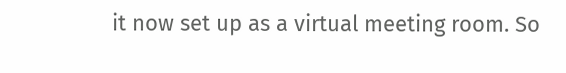it now set up as a virtual meeting room. So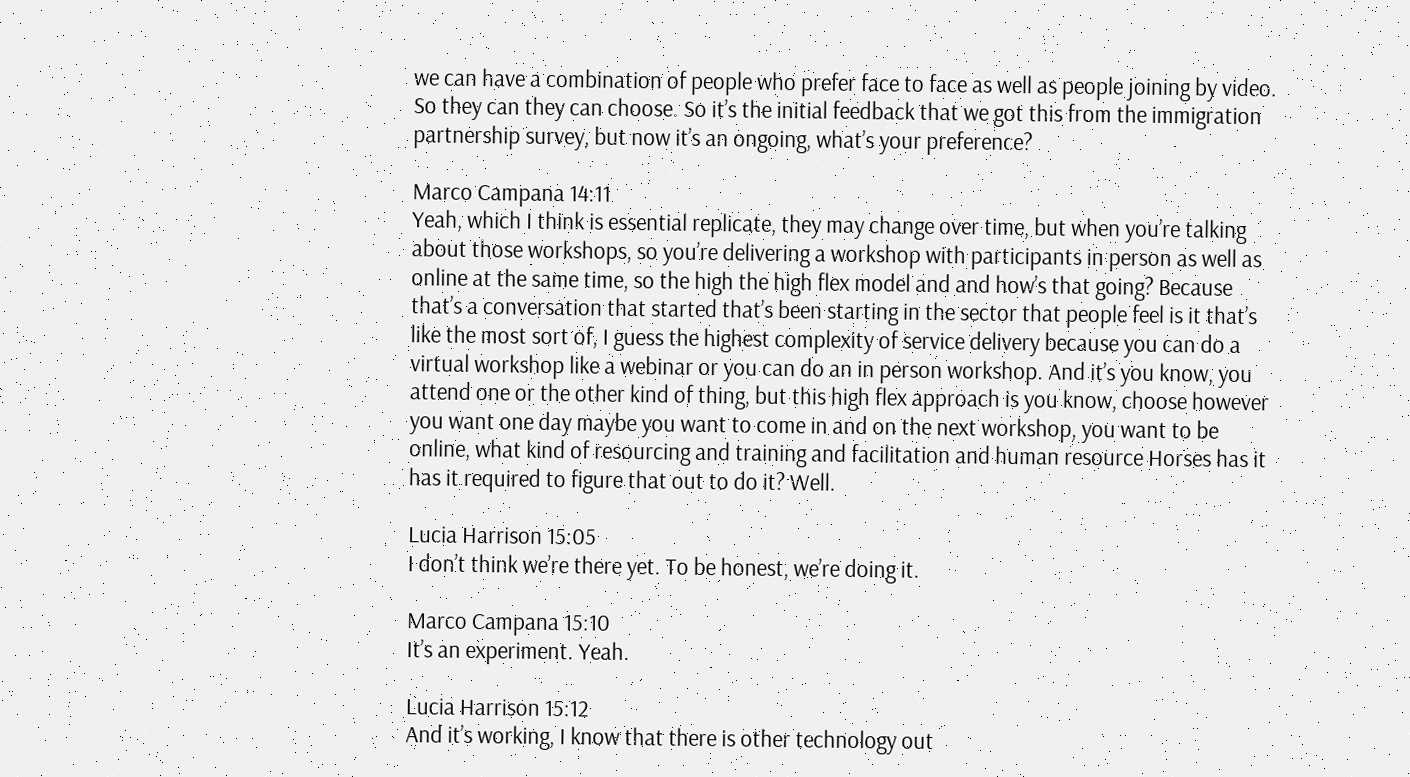we can have a combination of people who prefer face to face as well as people joining by video. So they can they can choose. So it’s the initial feedback that we got this from the immigration partnership survey, but now it’s an ongoing, what’s your preference?

Marco Campana 14:11
Yeah, which I think is essential replicate, they may change over time, but when you’re talking about those workshops, so you’re delivering a workshop with participants in person as well as online at the same time, so the high the high flex model and and how’s that going? Because that’s a conversation that started that’s been starting in the sector that people feel is it that’s like the most sort of, I guess the highest complexity of service delivery because you can do a virtual workshop like a webinar or you can do an in person workshop. And it’s you know, you attend one or the other kind of thing, but this high flex approach is you know, choose however you want one day maybe you want to come in and on the next workshop, you want to be online, what kind of resourcing and training and facilitation and human resource Horses has it has it required to figure that out to do it? Well.

Lucia Harrison 15:05
I don’t think we’re there yet. To be honest, we’re doing it.

Marco Campana 15:10
It’s an experiment. Yeah.

Lucia Harrison 15:12
And it’s working, I know that there is other technology out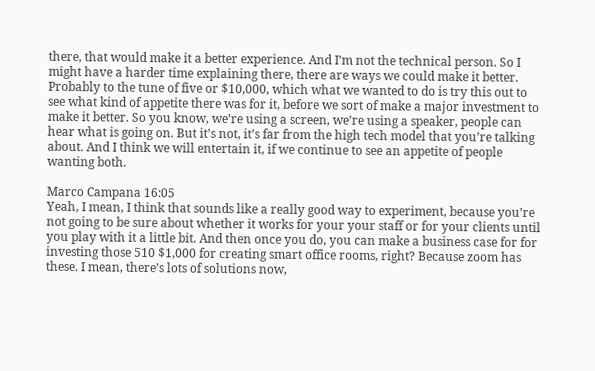there, that would make it a better experience. And I’m not the technical person. So I might have a harder time explaining there, there are ways we could make it better. Probably to the tune of five or $10,000, which what we wanted to do is try this out to see what kind of appetite there was for it, before we sort of make a major investment to make it better. So you know, we’re using a screen, we’re using a speaker, people can hear what is going on. But it’s not, it’s far from the high tech model that you’re talking about. And I think we will entertain it, if we continue to see an appetite of people wanting both.

Marco Campana 16:05
Yeah, I mean, I think that sounds like a really good way to experiment, because you’re not going to be sure about whether it works for your your staff or for your clients until you play with it a little bit. And then once you do, you can make a business case for for investing those 510 $1,000 for creating smart office rooms, right? Because zoom has these. I mean, there’s lots of solutions now,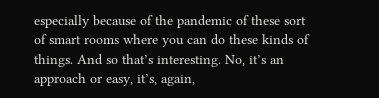especially because of the pandemic of these sort of smart rooms where you can do these kinds of things. And so that’s interesting. No, it’s an approach or easy, it’s, again,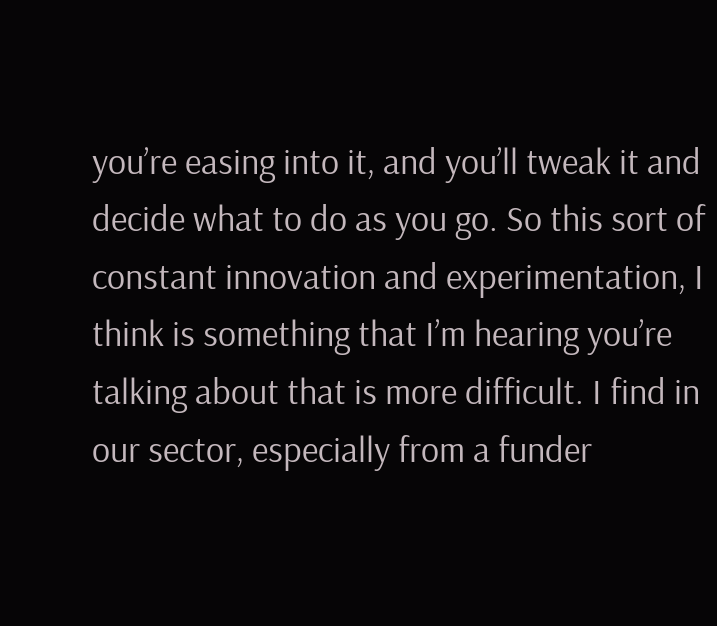you’re easing into it, and you’ll tweak it and decide what to do as you go. So this sort of constant innovation and experimentation, I think is something that I’m hearing you’re talking about that is more difficult. I find in our sector, especially from a funder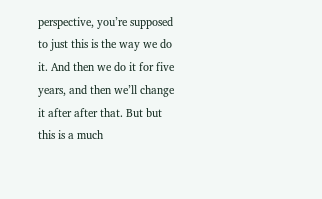perspective, you’re supposed to just this is the way we do it. And then we do it for five years, and then we’ll change it after after that. But but this is a much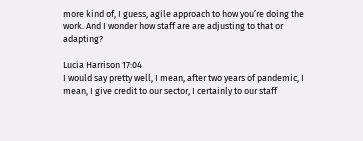more kind of, I guess, agile approach to how you’re doing the work. And I wonder how staff are are adjusting to that or adapting?

Lucia Harrison 17:04
I would say pretty well, I mean, after two years of pandemic, I mean, I give credit to our sector, I certainly to our staff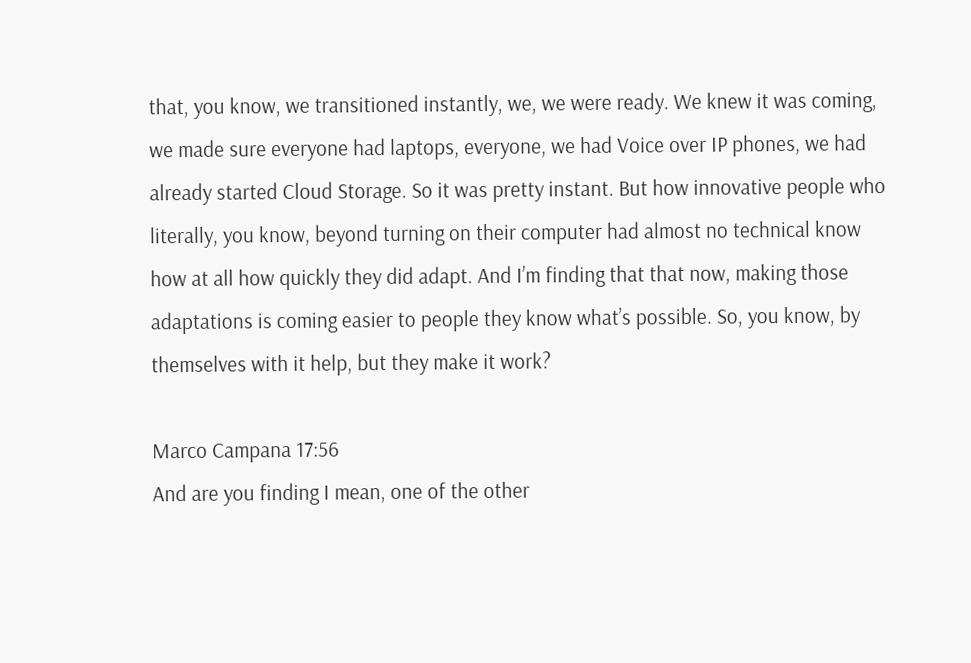that, you know, we transitioned instantly, we, we were ready. We knew it was coming, we made sure everyone had laptops, everyone, we had Voice over IP phones, we had already started Cloud Storage. So it was pretty instant. But how innovative people who literally, you know, beyond turning on their computer had almost no technical know how at all how quickly they did adapt. And I’m finding that that now, making those adaptations is coming easier to people they know what’s possible. So, you know, by themselves with it help, but they make it work?

Marco Campana 17:56
And are you finding I mean, one of the other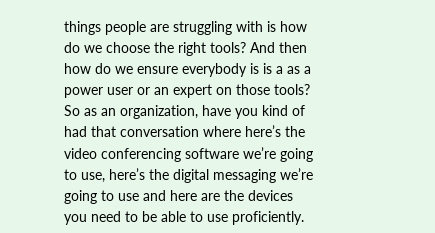things people are struggling with is how do we choose the right tools? And then how do we ensure everybody is is a as a power user or an expert on those tools? So as an organization, have you kind of had that conversation where here’s the video conferencing software we’re going to use, here’s the digital messaging we’re going to use and here are the devices you need to be able to use proficiently.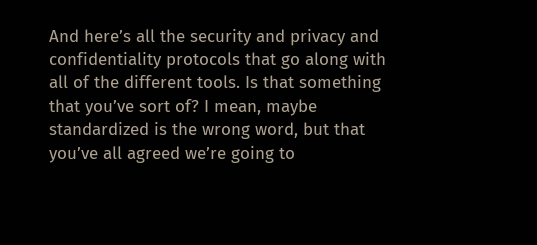And here’s all the security and privacy and confidentiality protocols that go along with all of the different tools. Is that something that you’ve sort of? I mean, maybe standardized is the wrong word, but that you’ve all agreed we’re going to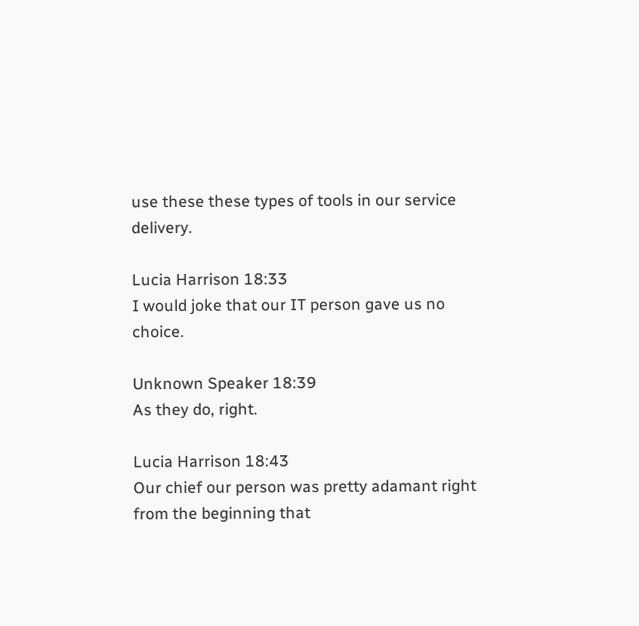use these these types of tools in our service delivery.

Lucia Harrison 18:33
I would joke that our IT person gave us no choice.

Unknown Speaker 18:39
As they do, right.

Lucia Harrison 18:43
Our chief our person was pretty adamant right from the beginning that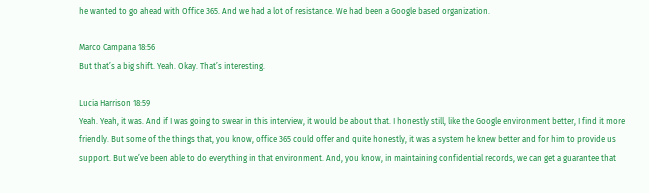he wanted to go ahead with Office 365. And we had a lot of resistance. We had been a Google based organization.

Marco Campana 18:56
But that’s a big shift. Yeah. Okay. That’s interesting.

Lucia Harrison 18:59
Yeah. Yeah, it was. And if I was going to swear in this interview, it would be about that. I honestly still, like the Google environment better, I find it more friendly. But some of the things that, you know, office 365 could offer and quite honestly, it was a system he knew better and for him to provide us support. But we’ve been able to do everything in that environment. And, you know, in maintaining confidential records, we can get a guarantee that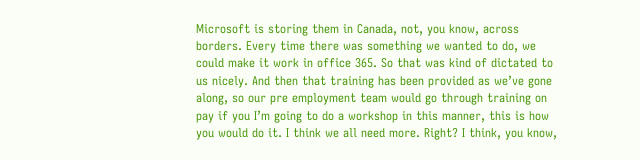Microsoft is storing them in Canada, not, you know, across borders. Every time there was something we wanted to do, we could make it work in office 365. So that was kind of dictated to us nicely. And then that training has been provided as we’ve gone along, so our pre employment team would go through training on pay if you I’m going to do a workshop in this manner, this is how you would do it. I think we all need more. Right? I think, you know,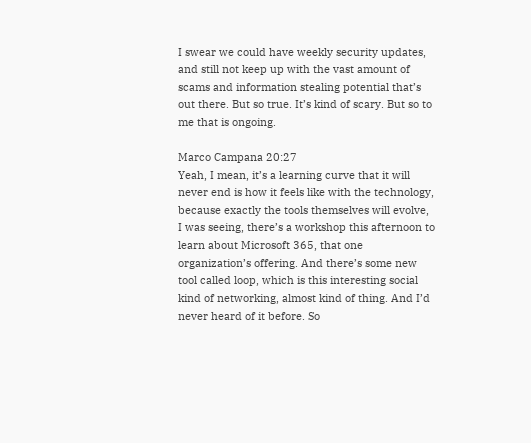I swear we could have weekly security updates, and still not keep up with the vast amount of scams and information stealing potential that’s out there. But so true. It’s kind of scary. But so to me that is ongoing.

Marco Campana 20:27
Yeah, I mean, it’s a learning curve that it will never end is how it feels like with the technology, because exactly the tools themselves will evolve, I was seeing, there’s a workshop this afternoon to learn about Microsoft 365, that one organization’s offering. And there’s some new tool called loop, which is this interesting social kind of networking, almost kind of thing. And I’d never heard of it before. So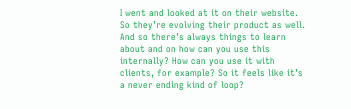I went and looked at it on their website. So they’re evolving their product as well. And so there’s always things to learn about and on how can you use this internally? How can you use it with clients, for example? So it feels like it’s a never ending kind of loop?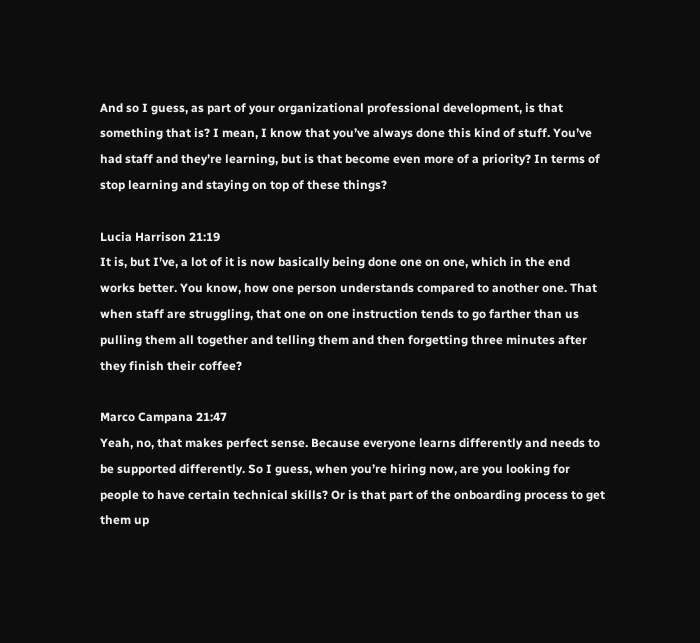And so I guess, as part of your organizational professional development, is that something that is? I mean, I know that you’ve always done this kind of stuff. You’ve had staff and they’re learning, but is that become even more of a priority? In terms of stop learning and staying on top of these things?

Lucia Harrison 21:19
It is, but I’ve, a lot of it is now basically being done one on one, which in the end works better. You know, how one person understands compared to another one. That when staff are struggling, that one on one instruction tends to go farther than us pulling them all together and telling them and then forgetting three minutes after they finish their coffee?

Marco Campana 21:47
Yeah, no, that makes perfect sense. Because everyone learns differently and needs to be supported differently. So I guess, when you’re hiring now, are you looking for people to have certain technical skills? Or is that part of the onboarding process to get them up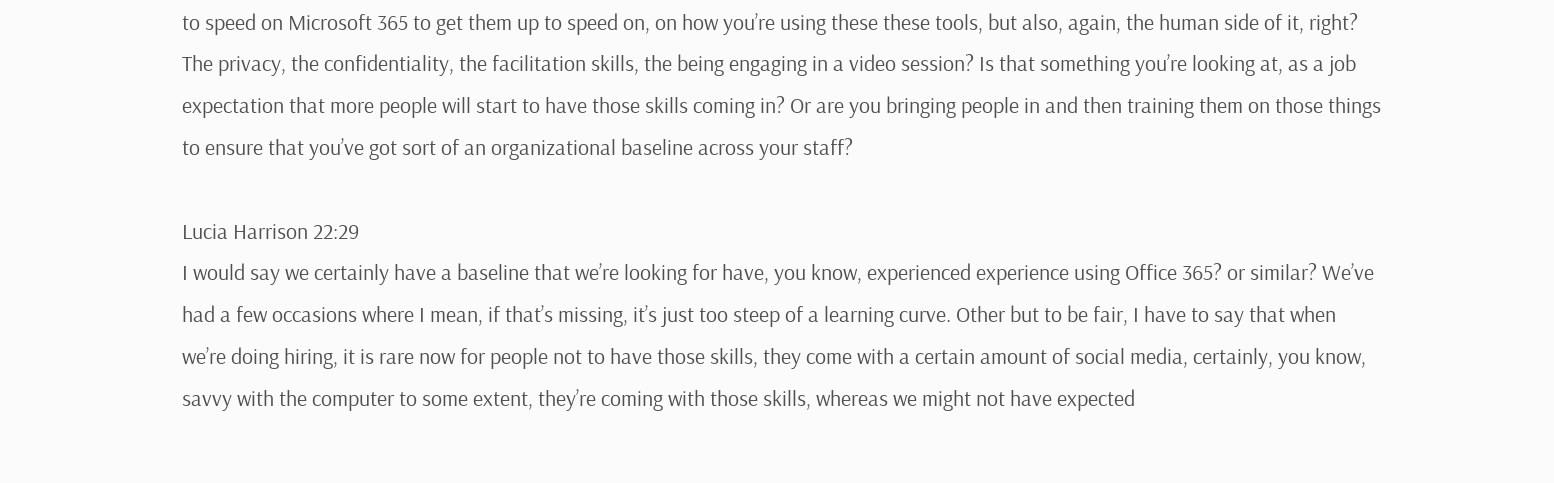to speed on Microsoft 365 to get them up to speed on, on how you’re using these these tools, but also, again, the human side of it, right? The privacy, the confidentiality, the facilitation skills, the being engaging in a video session? Is that something you’re looking at, as a job expectation that more people will start to have those skills coming in? Or are you bringing people in and then training them on those things to ensure that you’ve got sort of an organizational baseline across your staff?

Lucia Harrison 22:29
I would say we certainly have a baseline that we’re looking for have, you know, experienced experience using Office 365? or similar? We’ve had a few occasions where I mean, if that’s missing, it’s just too steep of a learning curve. Other but to be fair, I have to say that when we’re doing hiring, it is rare now for people not to have those skills, they come with a certain amount of social media, certainly, you know, savvy with the computer to some extent, they’re coming with those skills, whereas we might not have expected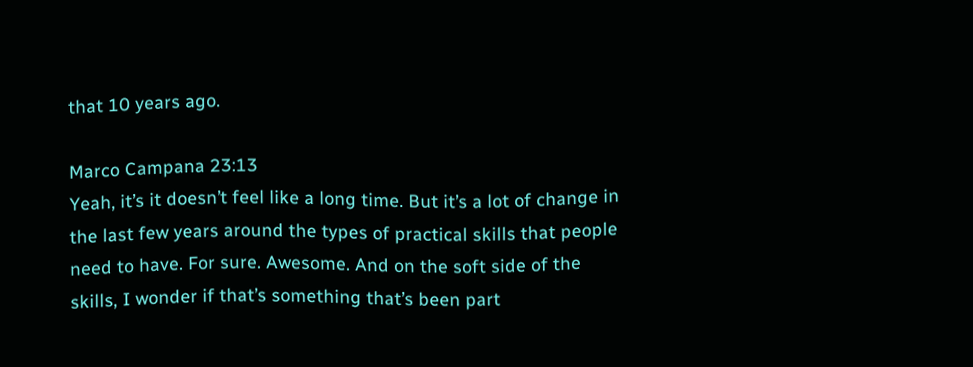that 10 years ago.

Marco Campana 23:13
Yeah, it’s it doesn’t feel like a long time. But it’s a lot of change in the last few years around the types of practical skills that people need to have. For sure. Awesome. And on the soft side of the skills, I wonder if that’s something that’s been part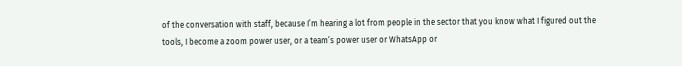of the conversation with staff, because I’m hearing a lot from people in the sector that you know what I figured out the tools, I become a zoom power user, or a team’s power user or WhatsApp or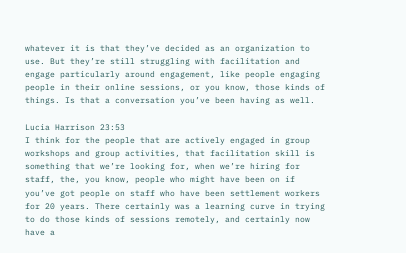whatever it is that they’ve decided as an organization to use. But they’re still struggling with facilitation and engage particularly around engagement, like people engaging people in their online sessions, or you know, those kinds of things. Is that a conversation you’ve been having as well.

Lucia Harrison 23:53
I think for the people that are actively engaged in group workshops and group activities, that facilitation skill is something that we’re looking for, when we’re hiring for staff, the, you know, people who might have been on if you’ve got people on staff who have been settlement workers for 20 years. There certainly was a learning curve in trying to do those kinds of sessions remotely, and certainly now have a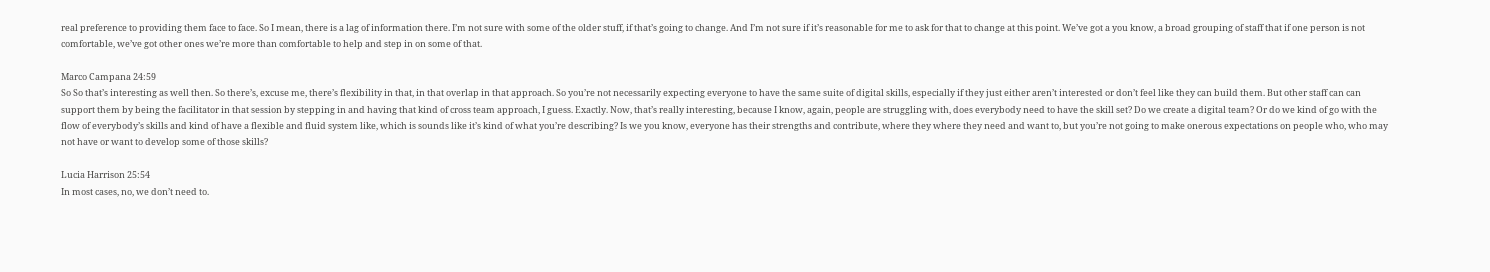real preference to providing them face to face. So I mean, there is a lag of information there. I’m not sure with some of the older stuff, if that’s going to change. And I’m not sure if it’s reasonable for me to ask for that to change at this point. We’ve got a you know, a broad grouping of staff that if one person is not comfortable, we’ve got other ones we’re more than comfortable to help and step in on some of that.

Marco Campana 24:59
So So that’s interesting as well then. So there’s, excuse me, there’s flexibility in that, in that overlap in that approach. So you’re not necessarily expecting everyone to have the same suite of digital skills, especially if they just either aren’t interested or don’t feel like they can build them. But other staff can can support them by being the facilitator in that session by stepping in and having that kind of cross team approach, I guess. Exactly. Now, that’s really interesting, because I know, again, people are struggling with, does everybody need to have the skill set? Do we create a digital team? Or do we kind of go with the flow of everybody’s skills and kind of have a flexible and fluid system like, which is sounds like it’s kind of what you’re describing? Is we you know, everyone has their strengths and contribute, where they where they need and want to, but you’re not going to make onerous expectations on people who, who may not have or want to develop some of those skills?

Lucia Harrison 25:54
In most cases, no, we don’t need to.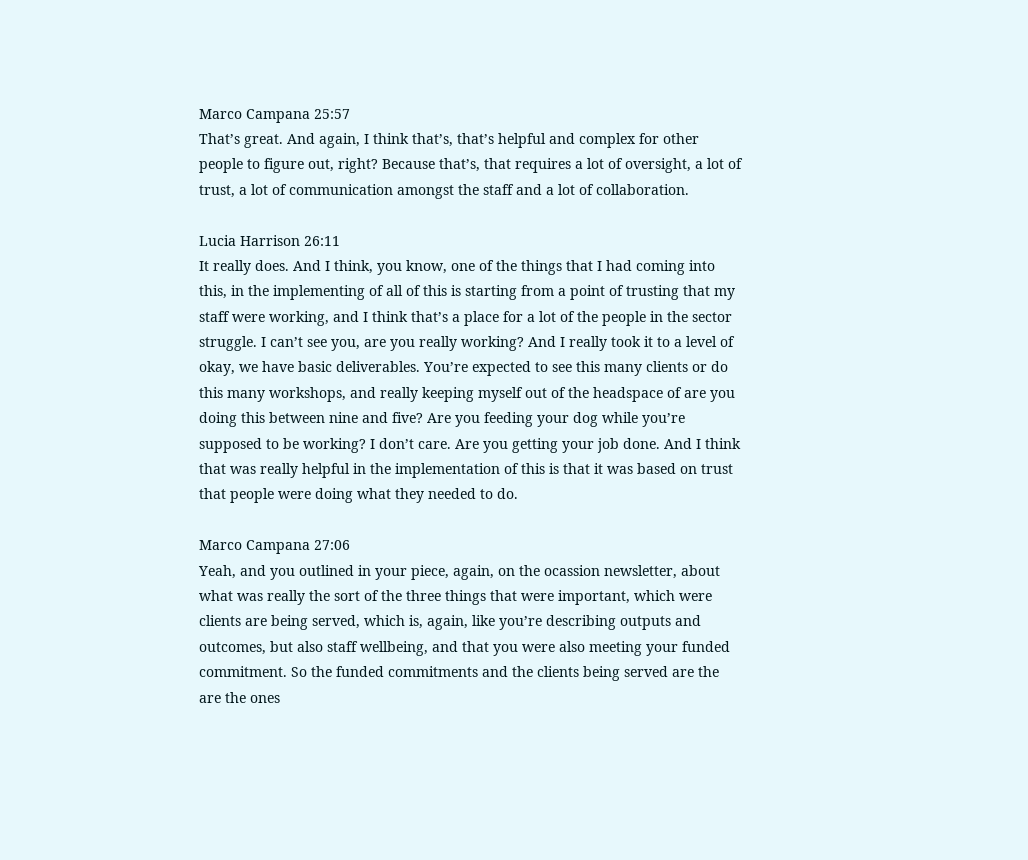Marco Campana 25:57
That’s great. And again, I think that’s, that’s helpful and complex for other people to figure out, right? Because that’s, that requires a lot of oversight, a lot of trust, a lot of communication amongst the staff and a lot of collaboration.

Lucia Harrison 26:11
It really does. And I think, you know, one of the things that I had coming into this, in the implementing of all of this is starting from a point of trusting that my staff were working, and I think that’s a place for a lot of the people in the sector struggle. I can’t see you, are you really working? And I really took it to a level of okay, we have basic deliverables. You’re expected to see this many clients or do this many workshops, and really keeping myself out of the headspace of are you doing this between nine and five? Are you feeding your dog while you’re supposed to be working? I don’t care. Are you getting your job done. And I think that was really helpful in the implementation of this is that it was based on trust that people were doing what they needed to do.

Marco Campana 27:06
Yeah, and you outlined in your piece, again, on the ocassion newsletter, about what was really the sort of the three things that were important, which were clients are being served, which is, again, like you’re describing outputs and outcomes, but also staff wellbeing, and that you were also meeting your funded commitment. So the funded commitments and the clients being served are the are the ones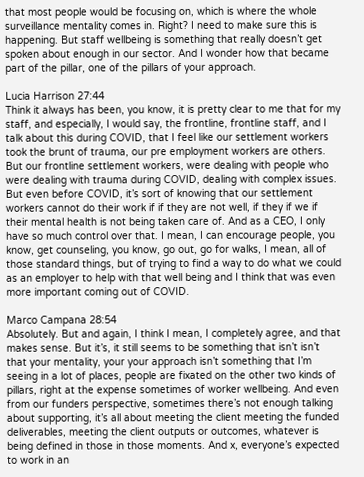that most people would be focusing on, which is where the whole surveillance mentality comes in. Right? I need to make sure this is happening. But staff wellbeing is something that really doesn’t get spoken about enough in our sector. And I wonder how that became part of the pillar, one of the pillars of your approach.

Lucia Harrison 27:44
Think it always has been, you know, it is pretty clear to me that for my staff, and especially, I would say, the frontline, frontline staff, and I talk about this during COVID, that I feel like our settlement workers took the brunt of trauma, our pre employment workers are others. But our frontline settlement workers, were dealing with people who were dealing with trauma during COVID, dealing with complex issues. But even before COVID, it’s sort of knowing that our settlement workers cannot do their work if if they are not well, if they if we if their mental health is not being taken care of. And as a CEO, I only have so much control over that. I mean, I can encourage people, you know, get counseling, you know, go out, go for walks, I mean, all of those standard things, but of trying to find a way to do what we could as an employer to help with that well being and I think that was even more important coming out of COVID.

Marco Campana 28:54
Absolutely. But and again, I think I mean, I completely agree, and that makes sense. But it’s, it still seems to be something that isn’t isn’t that your mentality, your your approach isn’t something that I’m seeing in a lot of places, people are fixated on the other two kinds of pillars, right at the expense sometimes of worker wellbeing. And even from our funders perspective, sometimes there’s not enough talking about supporting, it’s all about meeting the client meeting the funded deliverables, meeting the client outputs or outcomes, whatever is being defined in those in those moments. And x, everyone’s expected to work in an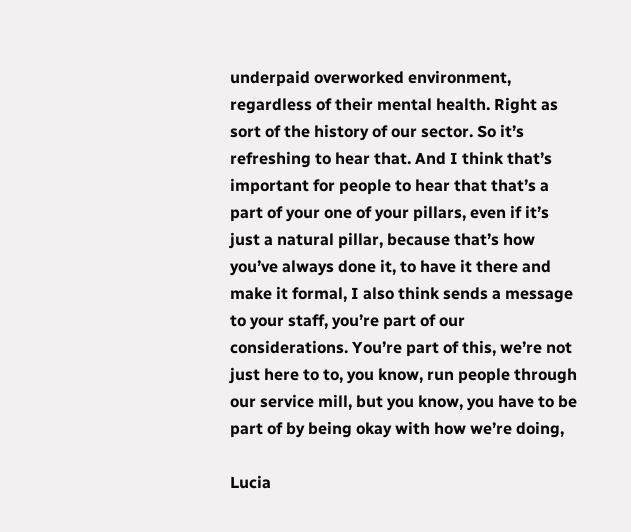underpaid overworked environment, regardless of their mental health. Right as sort of the history of our sector. So it’s refreshing to hear that. And I think that’s important for people to hear that that’s a part of your one of your pillars, even if it’s just a natural pillar, because that’s how you’ve always done it, to have it there and make it formal, I also think sends a message to your staff, you’re part of our considerations. You’re part of this, we’re not just here to to, you know, run people through our service mill, but you know, you have to be part of by being okay with how we’re doing,

Lucia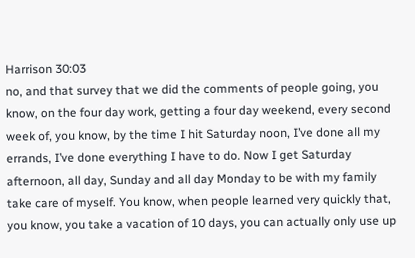Harrison 30:03
no, and that survey that we did the comments of people going, you know, on the four day work, getting a four day weekend, every second week of, you know, by the time I hit Saturday noon, I’ve done all my errands, I’ve done everything I have to do. Now I get Saturday afternoon, all day, Sunday and all day Monday to be with my family take care of myself. You know, when people learned very quickly that, you know, you take a vacation of 10 days, you can actually only use up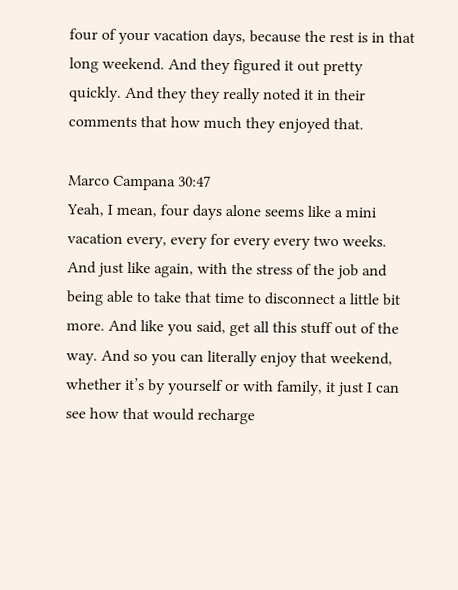four of your vacation days, because the rest is in that long weekend. And they figured it out pretty quickly. And they they really noted it in their comments that how much they enjoyed that.

Marco Campana 30:47
Yeah, I mean, four days alone seems like a mini vacation every, every for every every two weeks. And just like again, with the stress of the job and being able to take that time to disconnect a little bit more. And like you said, get all this stuff out of the way. And so you can literally enjoy that weekend, whether it’s by yourself or with family, it just I can see how that would recharge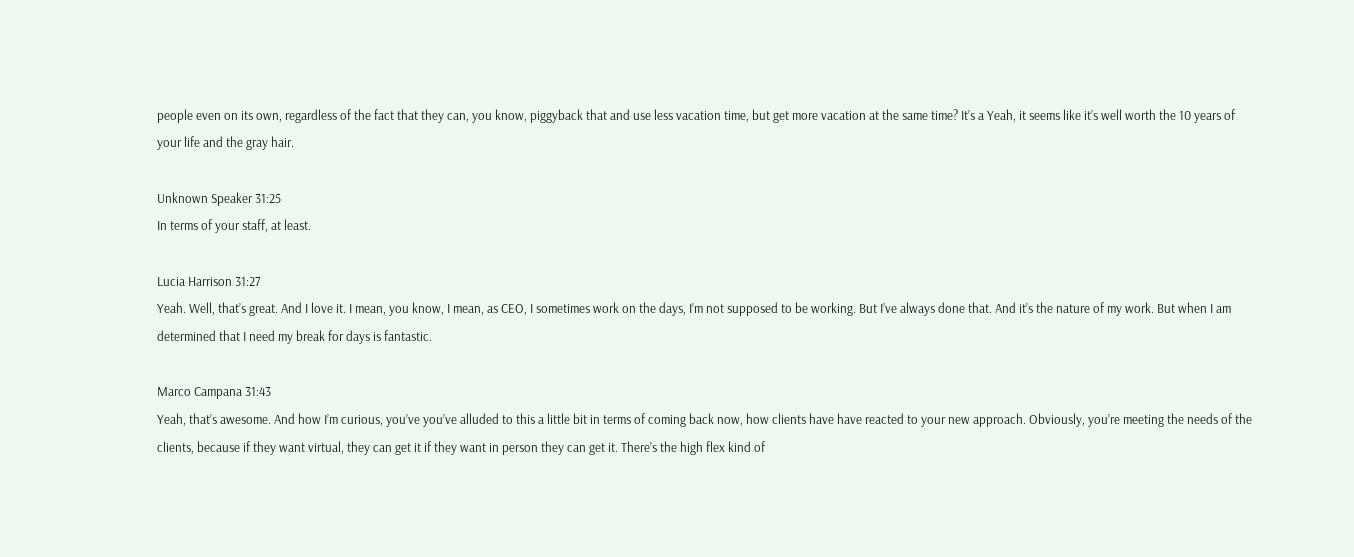people even on its own, regardless of the fact that they can, you know, piggyback that and use less vacation time, but get more vacation at the same time? It’s a Yeah, it seems like it’s well worth the 10 years of your life and the gray hair.

Unknown Speaker 31:25
In terms of your staff, at least.

Lucia Harrison 31:27
Yeah. Well, that’s great. And I love it. I mean, you know, I mean, as CEO, I sometimes work on the days, I’m not supposed to be working. But I’ve always done that. And it’s the nature of my work. But when I am determined that I need my break for days is fantastic.

Marco Campana 31:43
Yeah, that’s awesome. And how I’m curious, you’ve you’ve alluded to this a little bit in terms of coming back now, how clients have have reacted to your new approach. Obviously, you’re meeting the needs of the clients, because if they want virtual, they can get it if they want in person they can get it. There’s the high flex kind of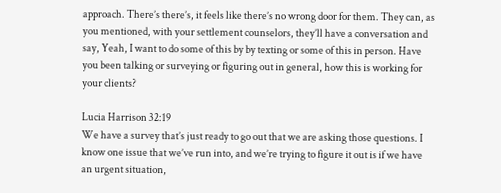approach. There’s there’s, it feels like there’s no wrong door for them. They can, as you mentioned, with your settlement counselors, they’ll have a conversation and say, Yeah, I want to do some of this by by texting or some of this in person. Have you been talking or surveying or figuring out in general, how this is working for your clients?

Lucia Harrison 32:19
We have a survey that’s just ready to go out that we are asking those questions. I know one issue that we’ve run into, and we’re trying to figure it out is if we have an urgent situation,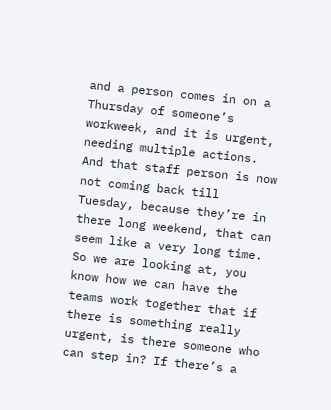and a person comes in on a Thursday of someone’s workweek, and it is urgent, needing multiple actions. And that staff person is now not coming back till Tuesday, because they’re in there long weekend, that can seem like a very long time. So we are looking at, you know how we can have the teams work together that if there is something really urgent, is there someone who can step in? If there’s a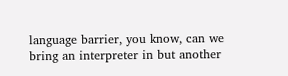language barrier, you know, can we bring an interpreter in but another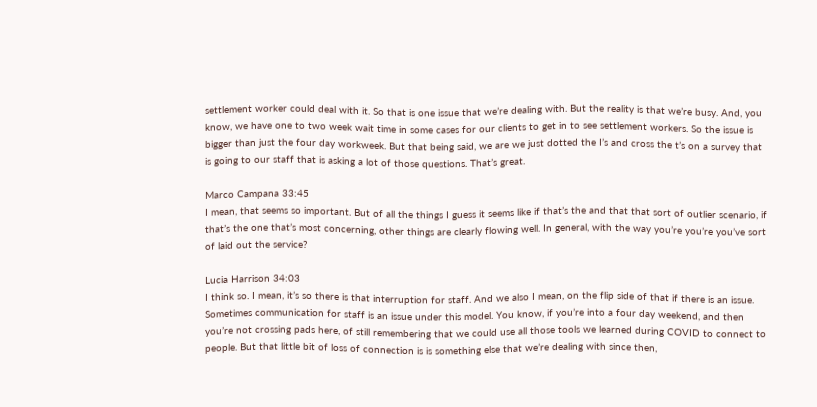settlement worker could deal with it. So that is one issue that we’re dealing with. But the reality is that we’re busy. And, you know, we have one to two week wait time in some cases for our clients to get in to see settlement workers. So the issue is bigger than just the four day workweek. But that being said, we are we just dotted the I’s and cross the t’s on a survey that is going to our staff that is asking a lot of those questions. That’s great.

Marco Campana 33:45
I mean, that seems so important. But of all the things I guess it seems like if that’s the and that that sort of outlier scenario, if that’s the one that’s most concerning, other things are clearly flowing well. In general, with the way you’re you’re you’ve sort of laid out the service?

Lucia Harrison 34:03
I think so. I mean, it’s so there is that interruption for staff. And we also I mean, on the flip side of that if there is an issue. Sometimes communication for staff is an issue under this model. You know, if you’re into a four day weekend, and then you’re not crossing pads here, of still remembering that we could use all those tools we learned during COVID to connect to people. But that little bit of loss of connection is is something else that we’re dealing with since then,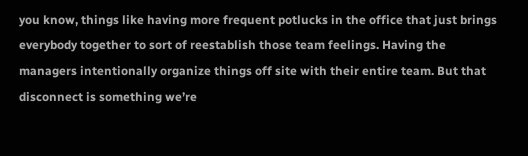you know, things like having more frequent potlucks in the office that just brings everybody together to sort of reestablish those team feelings. Having the managers intentionally organize things off site with their entire team. But that disconnect is something we’re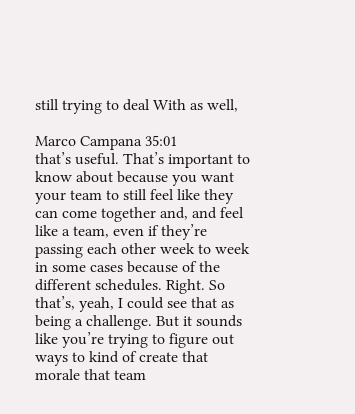still trying to deal With as well,

Marco Campana 35:01
that’s useful. That’s important to know about because you want your team to still feel like they can come together and, and feel like a team, even if they’re passing each other week to week in some cases because of the different schedules. Right. So that’s, yeah, I could see that as being a challenge. But it sounds like you’re trying to figure out ways to kind of create that morale that team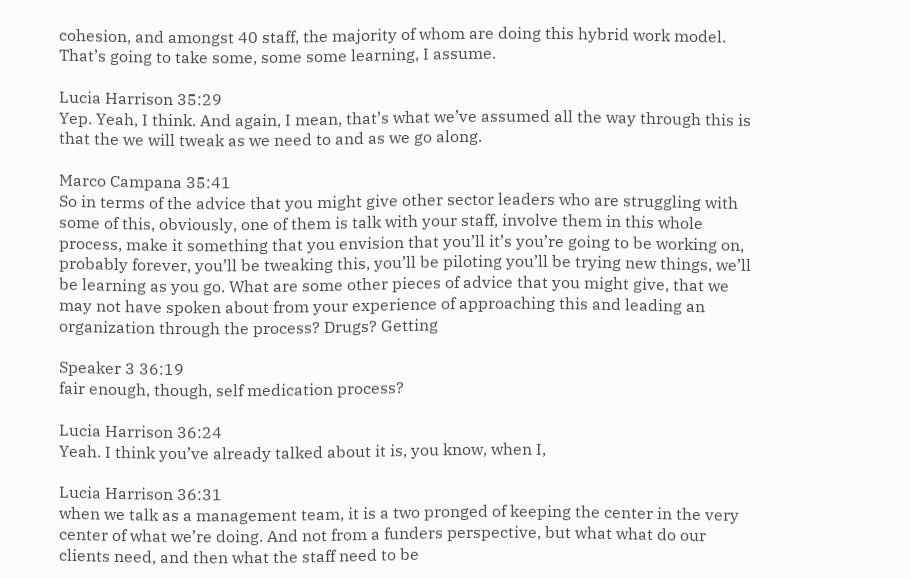cohesion, and amongst 40 staff, the majority of whom are doing this hybrid work model. That’s going to take some, some some learning, I assume.

Lucia Harrison 35:29
Yep. Yeah, I think. And again, I mean, that’s what we’ve assumed all the way through this is that the we will tweak as we need to and as we go along.

Marco Campana 35:41
So in terms of the advice that you might give other sector leaders who are struggling with some of this, obviously, one of them is talk with your staff, involve them in this whole process, make it something that you envision that you’ll it’s you’re going to be working on, probably forever, you’ll be tweaking this, you’ll be piloting you’ll be trying new things, we’ll be learning as you go. What are some other pieces of advice that you might give, that we may not have spoken about from your experience of approaching this and leading an organization through the process? Drugs? Getting

Speaker 3 36:19
fair enough, though, self medication process?

Lucia Harrison 36:24
Yeah. I think you’ve already talked about it is, you know, when I,

Lucia Harrison 36:31
when we talk as a management team, it is a two pronged of keeping the center in the very center of what we’re doing. And not from a funders perspective, but what what do our clients need, and then what the staff need to be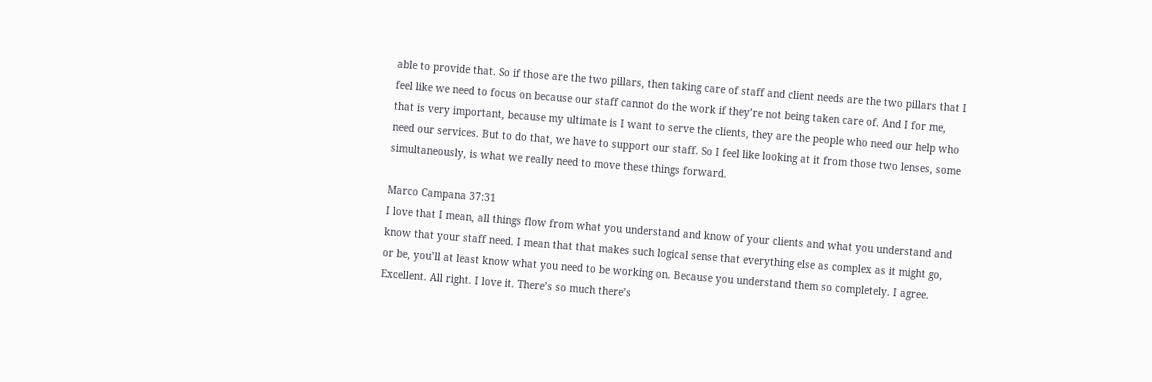able to provide that. So if those are the two pillars, then taking care of staff and client needs are the two pillars that I feel like we need to focus on because our staff cannot do the work if they’re not being taken care of. And I for me, that is very important, because my ultimate is I want to serve the clients, they are the people who need our help who need our services. But to do that, we have to support our staff. So I feel like looking at it from those two lenses, some simultaneously, is what we really need to move these things forward.

Marco Campana 37:31
I love that I mean, all things flow from what you understand and know of your clients and what you understand and know that your staff need. I mean that that makes such logical sense that everything else as complex as it might go, or be, you’ll at least know what you need to be working on. Because you understand them so completely. I agree. Excellent. All right. I love it. There’s so much there’s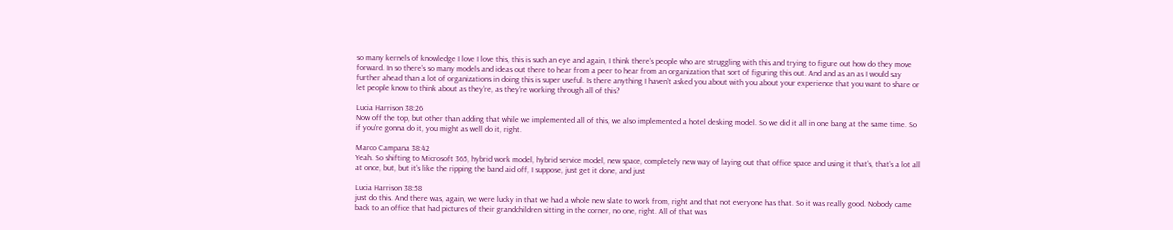so many kernels of knowledge I love I love this, this is such an eye and again, I think there’s people who are struggling with this and trying to figure out how do they move forward. In so there’s so many models and ideas out there to hear from a peer to hear from an organization that sort of figuring this out. And and as an as I would say further ahead than a lot of organizations in doing this is super useful. Is there anything I haven’t asked you about with you about your experience that you want to share or let people know to think about as they’re, as they’re working through all of this?

Lucia Harrison 38:26
Now off the top, but other than adding that while we implemented all of this, we also implemented a hotel desking model. So we did it all in one bang at the same time. So if you’re gonna do it, you might as well do it, right.

Marco Campana 38:42
Yeah. So shifting to Microsoft 365, hybrid work model, hybrid service model, new space, completely new way of laying out that office space and using it that’s, that’s a lot all at once, but, but it’s like the ripping the band aid off, I suppose, just get it done, and just

Lucia Harrison 38:58
just do this. And there was, again, we were lucky in that we had a whole new slate to work from, right and that not everyone has that. So it was really good. Nobody came back to an office that had pictures of their grandchildren sitting in the corner, no one, right. All of that was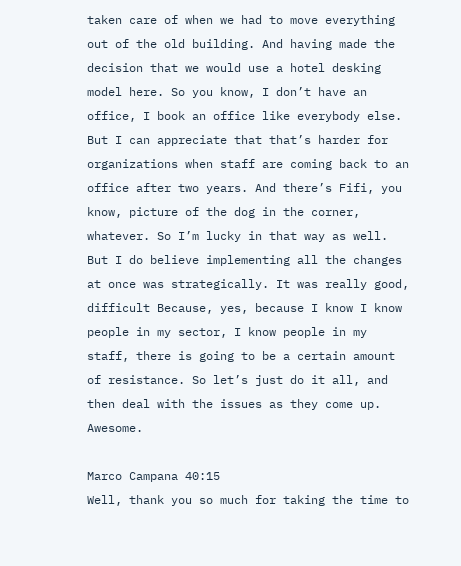taken care of when we had to move everything out of the old building. And having made the decision that we would use a hotel desking model here. So you know, I don’t have an office, I book an office like everybody else. But I can appreciate that that’s harder for organizations when staff are coming back to an office after two years. And there’s Fifi, you know, picture of the dog in the corner, whatever. So I’m lucky in that way as well. But I do believe implementing all the changes at once was strategically. It was really good, difficult Because, yes, because I know I know people in my sector, I know people in my staff, there is going to be a certain amount of resistance. So let’s just do it all, and then deal with the issues as they come up. Awesome.

Marco Campana 40:15
Well, thank you so much for taking the time to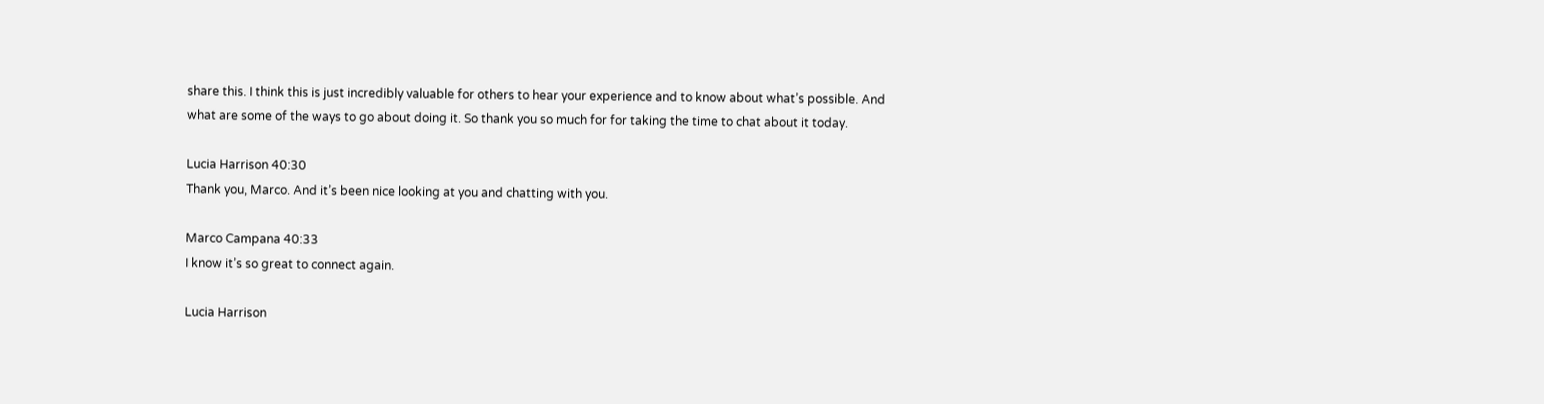share this. I think this is just incredibly valuable for others to hear your experience and to know about what’s possible. And what are some of the ways to go about doing it. So thank you so much for for taking the time to chat about it today.

Lucia Harrison 40:30
Thank you, Marco. And it’s been nice looking at you and chatting with you.

Marco Campana 40:33
I know it’s so great to connect again.

Lucia Harrison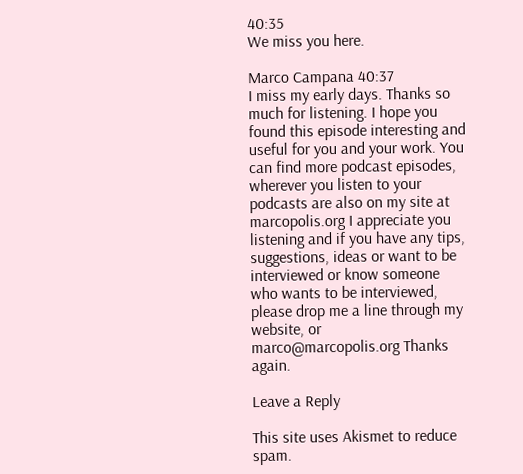40:35
We miss you here.

Marco Campana 40:37
I miss my early days. Thanks so much for listening. I hope you found this episode interesting and useful for you and your work. You can find more podcast episodes, wherever you listen to your podcasts are also on my site at marcopolis.org I appreciate you listening and if you have any tips, suggestions, ideas or want to be interviewed or know someone who wants to be interviewed, please drop me a line through my website, or marco@marcopolis.org Thanks again.

Leave a Reply

This site uses Akismet to reduce spam.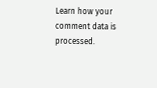Learn how your comment data is processed.